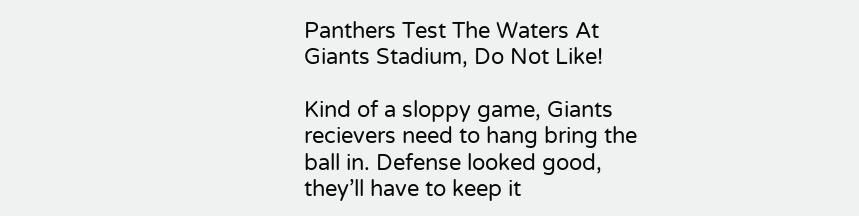Panthers Test The Waters At Giants Stadium, Do Not Like!

Kind of a sloppy game, Giants recievers need to hang bring the ball in. Defense looked good, they’ll have to keep it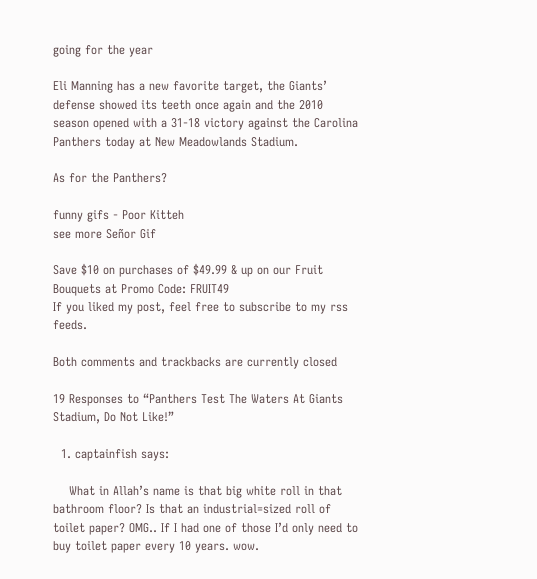going for the year

Eli Manning has a new favorite target, the Giants’ defense showed its teeth once again and the 2010 season opened with a 31-18 victory against the Carolina Panthers today at New Meadowlands Stadium.

As for the Panthers?

funny gifs - Poor Kitteh
see more Señor Gif

Save $10 on purchases of $49.99 & up on our Fruit Bouquets at Promo Code: FRUIT49
If you liked my post, feel free to subscribe to my rss feeds.

Both comments and trackbacks are currently closed

19 Responses to “Panthers Test The Waters At Giants Stadium, Do Not Like!”

  1. captainfish says:

    What in Allah’s name is that big white roll in that bathroom floor? Is that an industrial=sized roll of toilet paper? OMG.. If I had one of those I’d only need to buy toilet paper every 10 years. wow.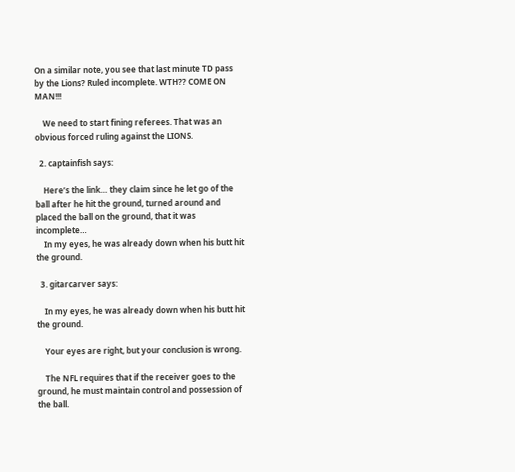On a similar note, you see that last minute TD pass by the Lions? Ruled incomplete. WTH?? COME ON MAN!!!

    We need to start fining referees. That was an obvious forced ruling against the LIONS.

  2. captainfish says:

    Here’s the link… they claim since he let go of the ball after he hit the ground, turned around and placed the ball on the ground, that it was incomplete…
    In my eyes, he was already down when his butt hit the ground.

  3. gitarcarver says:

    In my eyes, he was already down when his butt hit the ground.

    Your eyes are right, but your conclusion is wrong.

    The NFL requires that if the receiver goes to the ground, he must maintain control and possession of the ball.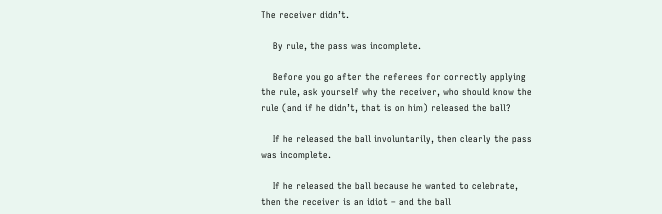The receiver didn’t.

    By rule, the pass was incomplete.

    Before you go after the referees for correctly applying the rule, ask yourself why the receiver, who should know the rule (and if he didn’t, that is on him) released the ball?

    If he released the ball involuntarily, then clearly the pass was incomplete.

    If he released the ball because he wanted to celebrate, then the receiver is an idiot – and the ball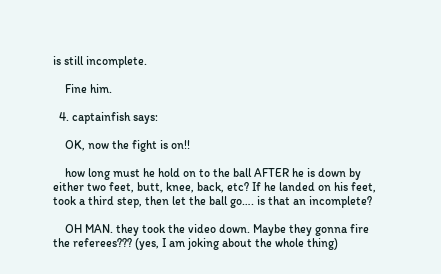is still incomplete.

    Fine him.

  4. captainfish says:

    OK, now the fight is on!!

    how long must he hold on to the ball AFTER he is down by either two feet, butt, knee, back, etc? If he landed on his feet, took a third step, then let the ball go…. is that an incomplete?

    OH MAN. they took the video down. Maybe they gonna fire the referees??? (yes, I am joking about the whole thing)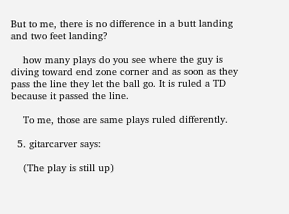But to me, there is no difference in a butt landing and two feet landing?

    how many plays do you see where the guy is diving toward end zone corner and as soon as they pass the line they let the ball go. It is ruled a TD because it passed the line.

    To me, those are same plays ruled differently.

  5. gitarcarver says:

    (The play is still up)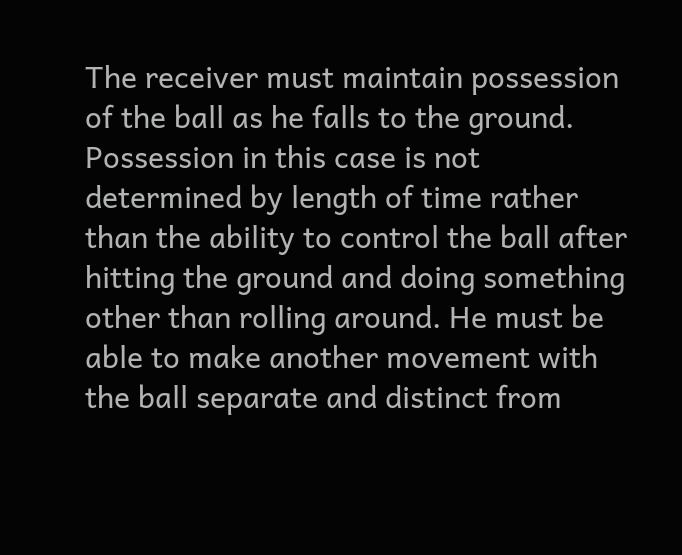The receiver must maintain possession of the ball as he falls to the ground. Possession in this case is not determined by length of time rather than the ability to control the ball after hitting the ground and doing something other than rolling around. He must be able to make another movement with the ball separate and distinct from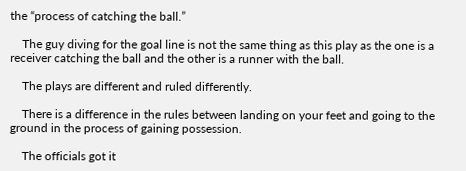the “process of catching the ball.”

    The guy diving for the goal line is not the same thing as this play as the one is a receiver catching the ball and the other is a runner with the ball.

    The plays are different and ruled differently.

    There is a difference in the rules between landing on your feet and going to the ground in the process of gaining possession.

    The officials got it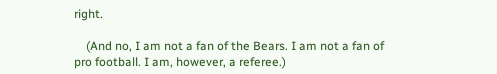right.

    (And no, I am not a fan of the Bears. I am not a fan of pro football. I am, however, a referee.)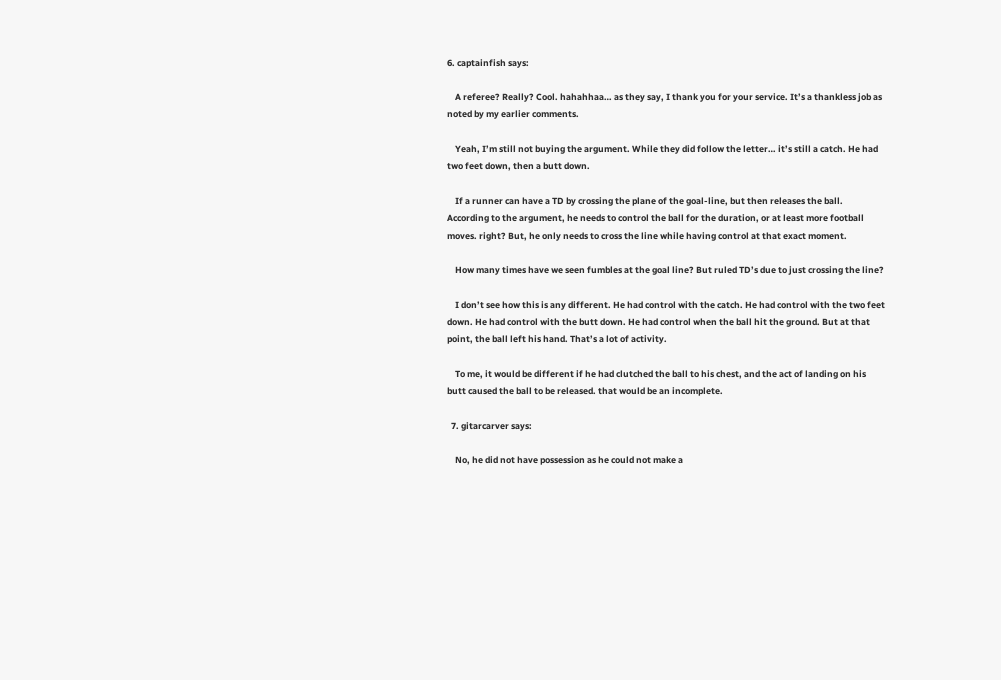6. captainfish says:

    A referee? Really? Cool. hahahhaa… as they say, I thank you for your service. It’s a thankless job as noted by my earlier comments.

    Yeah, I’m still not buying the argument. While they did follow the letter… it’s still a catch. He had two feet down, then a butt down.

    If a runner can have a TD by crossing the plane of the goal-line, but then releases the ball. According to the argument, he needs to control the ball for the duration, or at least more football moves. right? But, he only needs to cross the line while having control at that exact moment.

    How many times have we seen fumbles at the goal line? But ruled TD’s due to just crossing the line?

    I don’t see how this is any different. He had control with the catch. He had control with the two feet down. He had control with the butt down. He had control when the ball hit the ground. But at that point, the ball left his hand. That’s a lot of activity.

    To me, it would be different if he had clutched the ball to his chest, and the act of landing on his butt caused the ball to be released. that would be an incomplete.

  7. gitarcarver says:

    No, he did not have possession as he could not make a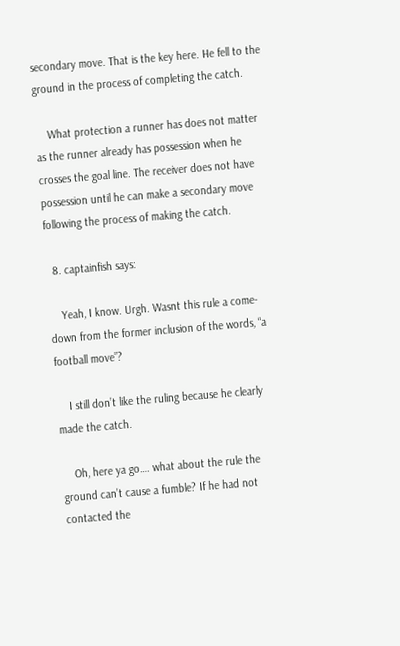secondary move. That is the key here. He fell to the ground in the process of completing the catch.

    What protection a runner has does not matter as the runner already has possession when he crosses the goal line. The receiver does not have possession until he can make a secondary move following the process of making the catch.

  8. captainfish says:

    Yeah, I know. Urgh. Wasnt this rule a come-down from the former inclusion of the words, “a football move”?

    I still don’t like the ruling because he clearly made the catch.

    Oh, here ya go…. what about the rule the ground can’t cause a fumble? If he had not contacted the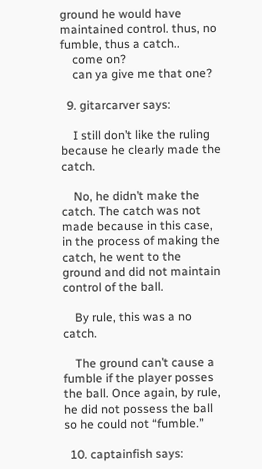ground he would have maintained control. thus, no fumble, thus a catch..
    come on?
    can ya give me that one?

  9. gitarcarver says:

    I still don’t like the ruling because he clearly made the catch.

    No, he didn’t make the catch. The catch was not made because in this case, in the process of making the catch, he went to the ground and did not maintain control of the ball.

    By rule, this was a no catch.

    The ground can’t cause a fumble if the player posses the ball. Once again, by rule, he did not possess the ball so he could not “fumble.”

  10. captainfish says: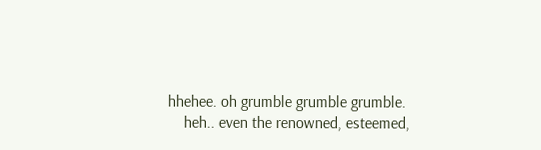hhehee. oh grumble grumble grumble.
    heh.. even the renowned, esteemed,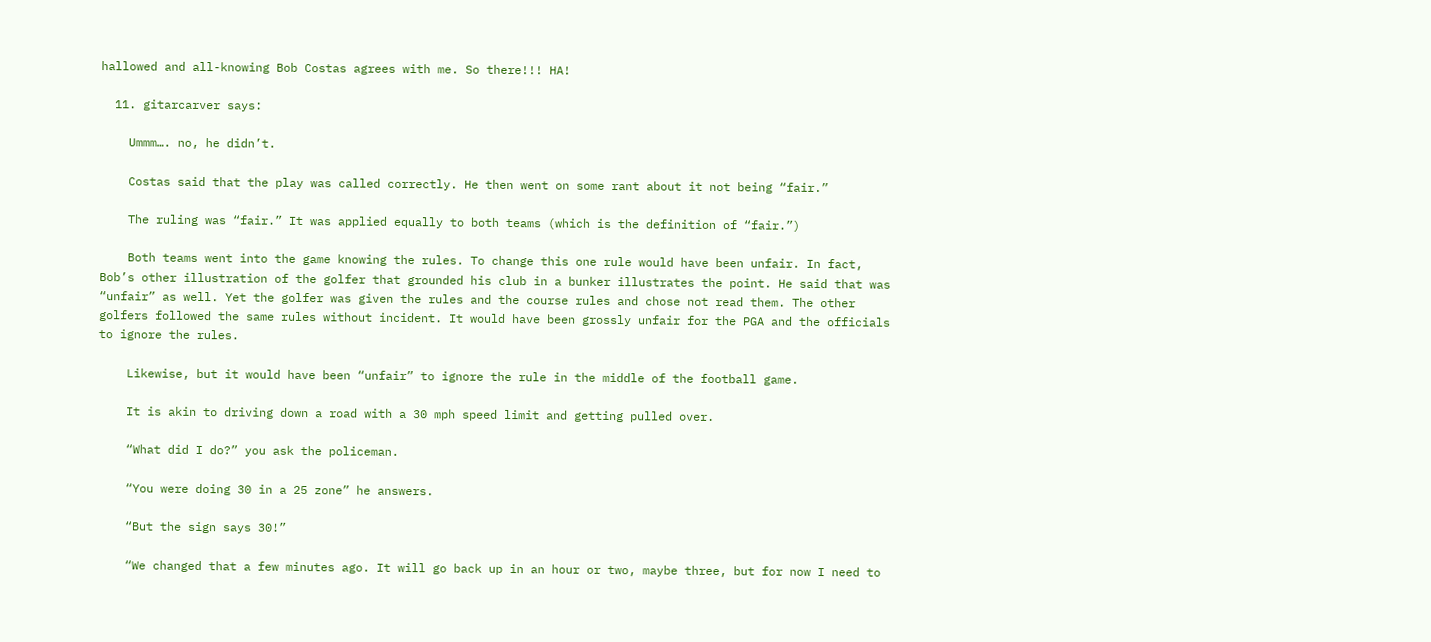hallowed and all-knowing Bob Costas agrees with me. So there!!! HA!

  11. gitarcarver says:

    Ummm…. no, he didn’t.

    Costas said that the play was called correctly. He then went on some rant about it not being “fair.”

    The ruling was “fair.” It was applied equally to both teams (which is the definition of “fair.”)

    Both teams went into the game knowing the rules. To change this one rule would have been unfair. In fact, Bob’s other illustration of the golfer that grounded his club in a bunker illustrates the point. He said that was “unfair” as well. Yet the golfer was given the rules and the course rules and chose not read them. The other golfers followed the same rules without incident. It would have been grossly unfair for the PGA and the officials to ignore the rules.

    Likewise, but it would have been “unfair” to ignore the rule in the middle of the football game.

    It is akin to driving down a road with a 30 mph speed limit and getting pulled over.

    “What did I do?” you ask the policeman.

    “You were doing 30 in a 25 zone” he answers.

    “But the sign says 30!”

    “We changed that a few minutes ago. It will go back up in an hour or two, maybe three, but for now I need to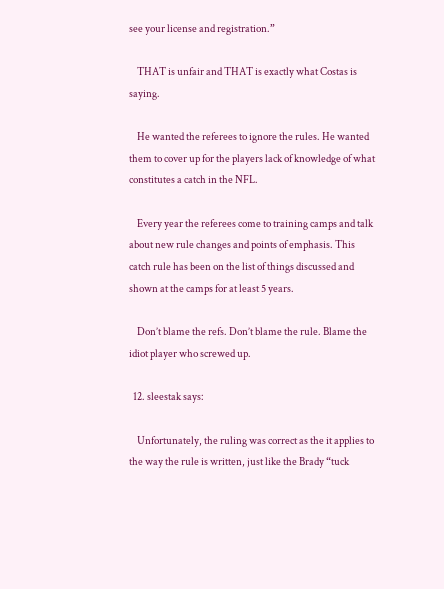see your license and registration.”

    THAT is unfair and THAT is exactly what Costas is saying.

    He wanted the referees to ignore the rules. He wanted them to cover up for the players lack of knowledge of what constitutes a catch in the NFL.

    Every year the referees come to training camps and talk about new rule changes and points of emphasis. This catch rule has been on the list of things discussed and shown at the camps for at least 5 years.

    Don’t blame the refs. Don’t blame the rule. Blame the idiot player who screwed up.

  12. sleestak says:

    Unfortunately, the ruling was correct as the it applies to the way the rule is written, just like the Brady “tuck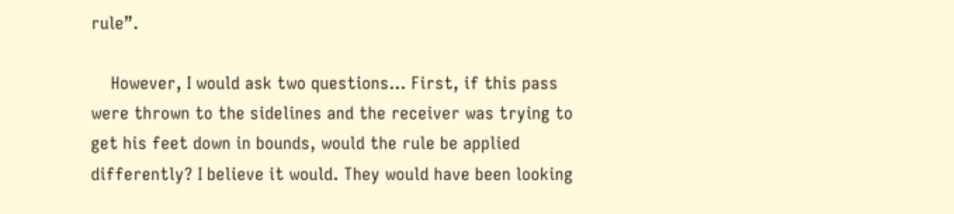rule”.

    However, I would ask two questions… First, if this pass were thrown to the sidelines and the receiver was trying to get his feet down in bounds, would the rule be applied differently? I believe it would. They would have been looking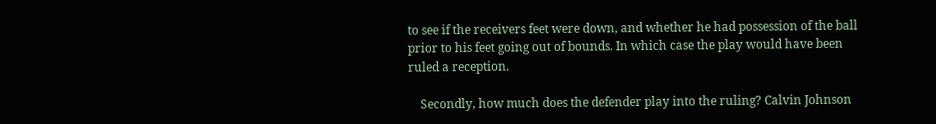to see if the receivers feet were down, and whether he had possession of the ball prior to his feet going out of bounds. In which case the play would have been ruled a reception.

    Secondly, how much does the defender play into the ruling? Calvin Johnson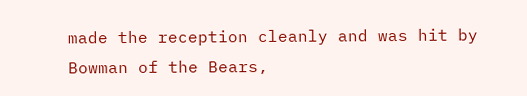made the reception cleanly and was hit by Bowman of the Bears,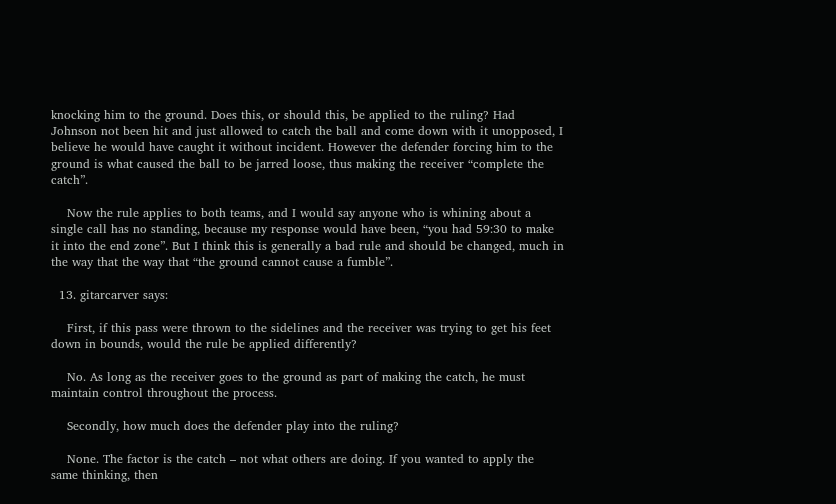knocking him to the ground. Does this, or should this, be applied to the ruling? Had Johnson not been hit and just allowed to catch the ball and come down with it unopposed, I believe he would have caught it without incident. However the defender forcing him to the ground is what caused the ball to be jarred loose, thus making the receiver “complete the catch”.

    Now the rule applies to both teams, and I would say anyone who is whining about a single call has no standing, because my response would have been, “you had 59:30 to make it into the end zone”. But I think this is generally a bad rule and should be changed, much in the way that the way that “the ground cannot cause a fumble”.

  13. gitarcarver says:

    First, if this pass were thrown to the sidelines and the receiver was trying to get his feet down in bounds, would the rule be applied differently?

    No. As long as the receiver goes to the ground as part of making the catch, he must maintain control throughout the process.

    Secondly, how much does the defender play into the ruling?

    None. The factor is the catch – not what others are doing. If you wanted to apply the same thinking, then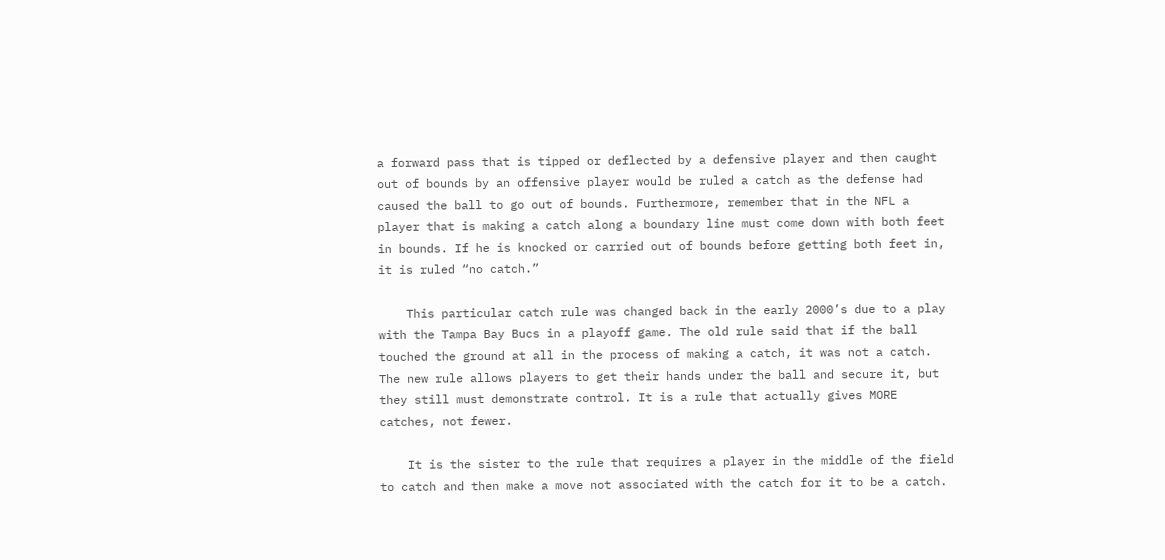a forward pass that is tipped or deflected by a defensive player and then caught out of bounds by an offensive player would be ruled a catch as the defense had caused the ball to go out of bounds. Furthermore, remember that in the NFL a player that is making a catch along a boundary line must come down with both feet in bounds. If he is knocked or carried out of bounds before getting both feet in, it is ruled “no catch.”

    This particular catch rule was changed back in the early 2000’s due to a play with the Tampa Bay Bucs in a playoff game. The old rule said that if the ball touched the ground at all in the process of making a catch, it was not a catch. The new rule allows players to get their hands under the ball and secure it, but they still must demonstrate control. It is a rule that actually gives MORE catches, not fewer.

    It is the sister to the rule that requires a player in the middle of the field to catch and then make a move not associated with the catch for it to be a catch.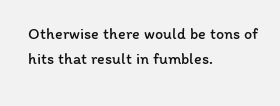Otherwise there would be tons of hits that result in fumbles.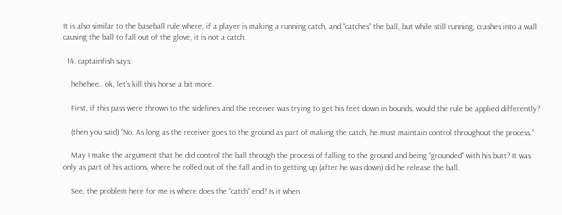It is also similar to the baseball rule where, if a player is making a running catch, and “catches” the ball, but while still running, crashes into a wall causing the ball to fall out of the glove, it is not a catch.

  14. captainfish says:

    hehehee.. ok, let’s kill this horse a bit more.

    First, if this pass were thrown to the sidelines and the receiver was trying to get his feet down in bounds, would the rule be applied differently?

    (then you said) “No. As long as the receiver goes to the ground as part of making the catch, he must maintain control throughout the process.”

    May I make the argument that he did control the ball through the process of falling to the ground and being “grounded” with his butt? It was only as part of his actions, where he rolled out of the fall and in to getting up (after he was down) did he release the ball.

    See, the problem here for me is where does the “catch” end? Is it when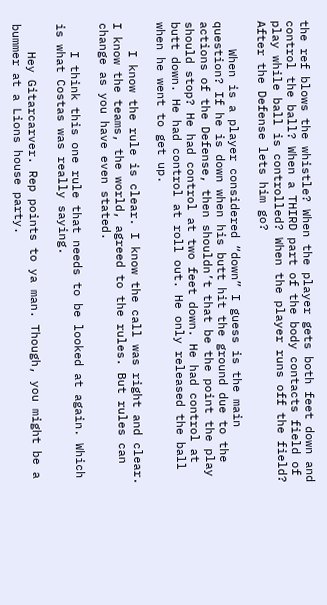the ref blows the whistle? When the player gets both feet down and control the ball? When a THIRD part of the body contacts field of play while ball is controlled? When the player runs off the field? After the Defense lets him go?

    When is a player considered “down” I guess is the main question? If he is down when his butt hit the ground due to the actions of the Defense, then shouldn’t that be the point the play should stop? He had control at two feet down. He had control at butt down. He had control at roll out. He only released the ball when he went to get up.

    I know the rule is clear. I know the call was right and clear. I know the teams, the world, agreed to the rules. But rules can change as you have even stated.

    I think this one rule that needs to be looked at again. Which is what Costas was really saying.

    Hey Gitarcarver. Rep points to ya man. Though, you might be a bummer at a Lions house party.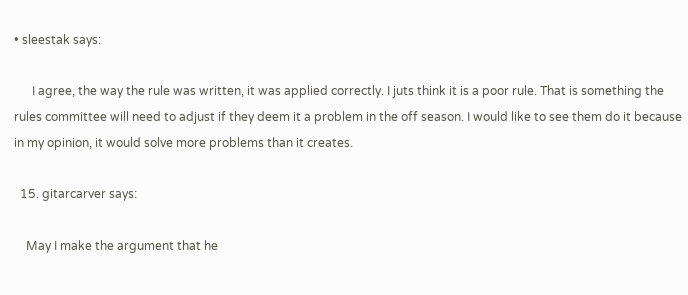• sleestak says:

      I agree, the way the rule was written, it was applied correctly. I juts think it is a poor rule. That is something the rules committee will need to adjust if they deem it a problem in the off season. I would like to see them do it because in my opinion, it would solve more problems than it creates.

  15. gitarcarver says:

    May I make the argument that he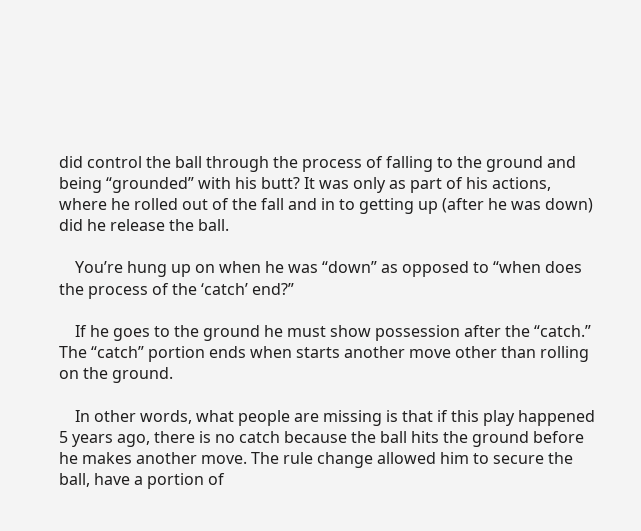did control the ball through the process of falling to the ground and being “grounded” with his butt? It was only as part of his actions, where he rolled out of the fall and in to getting up (after he was down) did he release the ball.

    You’re hung up on when he was “down” as opposed to “when does the process of the ‘catch’ end?”

    If he goes to the ground he must show possession after the “catch.” The “catch” portion ends when starts another move other than rolling on the ground.

    In other words, what people are missing is that if this play happened 5 years ago, there is no catch because the ball hits the ground before he makes another move. The rule change allowed him to secure the ball, have a portion of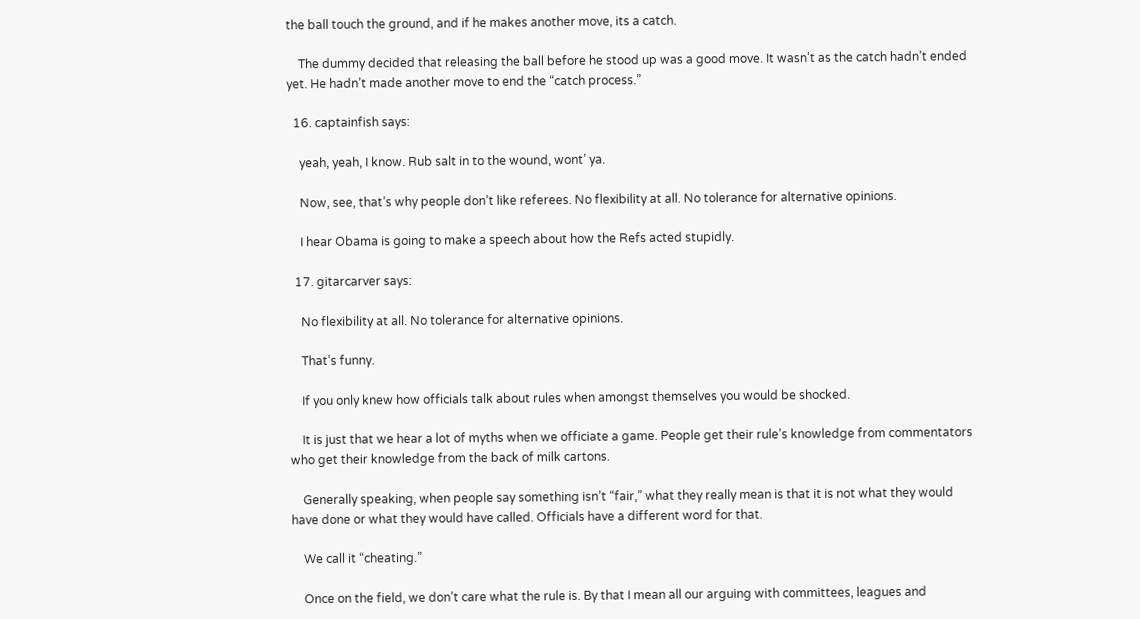the ball touch the ground, and if he makes another move, its a catch.

    The dummy decided that releasing the ball before he stood up was a good move. It wasn’t as the catch hadn’t ended yet. He hadn’t made another move to end the “catch process.”

  16. captainfish says:

    yeah, yeah, I know. Rub salt in to the wound, wont’ ya.

    Now, see, that’s why people don’t like referees. No flexibility at all. No tolerance for alternative opinions.

    I hear Obama is going to make a speech about how the Refs acted stupidly.

  17. gitarcarver says:

    No flexibility at all. No tolerance for alternative opinions.

    That’s funny.

    If you only knew how officials talk about rules when amongst themselves you would be shocked.

    It is just that we hear a lot of myths when we officiate a game. People get their rule’s knowledge from commentators who get their knowledge from the back of milk cartons.

    Generally speaking, when people say something isn’t “fair,” what they really mean is that it is not what they would have done or what they would have called. Officials have a different word for that.

    We call it “cheating.”

    Once on the field, we don’t care what the rule is. By that I mean all our arguing with committees, leagues and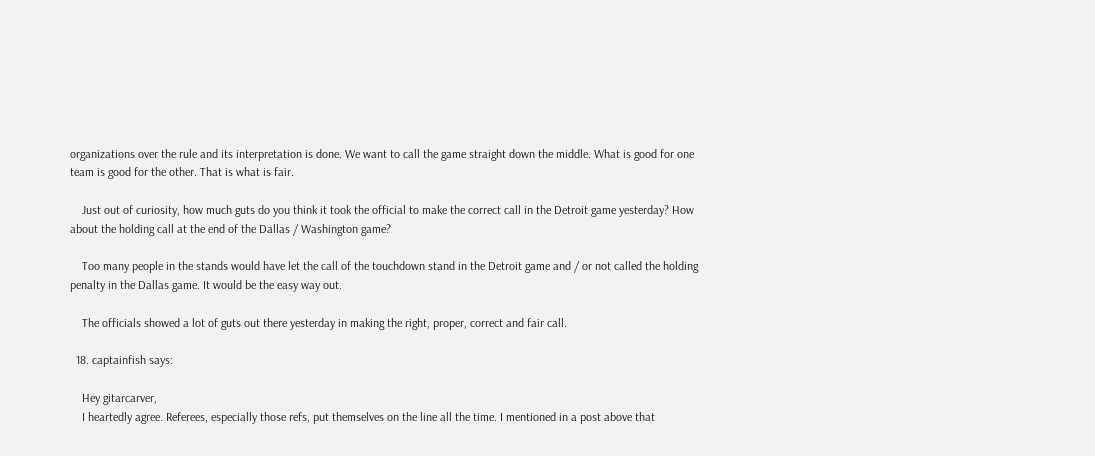organizations over the rule and its interpretation is done. We want to call the game straight down the middle. What is good for one team is good for the other. That is what is fair.

    Just out of curiosity, how much guts do you think it took the official to make the correct call in the Detroit game yesterday? How about the holding call at the end of the Dallas / Washington game?

    Too many people in the stands would have let the call of the touchdown stand in the Detroit game and / or not called the holding penalty in the Dallas game. It would be the easy way out.

    The officials showed a lot of guts out there yesterday in making the right, proper, correct and fair call.

  18. captainfish says:

    Hey gitarcarver,
    I heartedly agree. Referees, especially those refs, put themselves on the line all the time. I mentioned in a post above that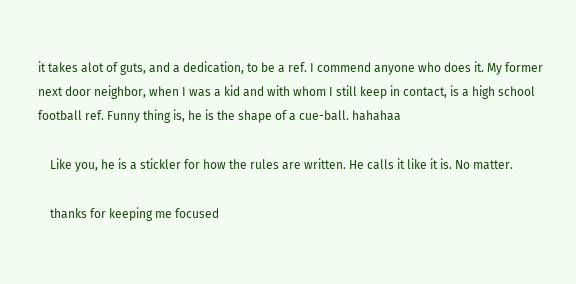it takes alot of guts, and a dedication, to be a ref. I commend anyone who does it. My former next door neighbor, when I was a kid and with whom I still keep in contact, is a high school football ref. Funny thing is, he is the shape of a cue-ball. hahahaa

    Like you, he is a stickler for how the rules are written. He calls it like it is. No matter.

    thanks for keeping me focused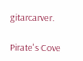gitarcarver.

Pirate's Cove